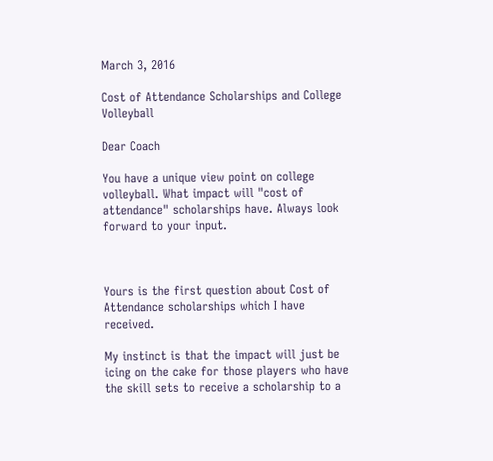March 3, 2016

Cost of Attendance Scholarships and College Volleyball

Dear Coach

You have a unique view point on college volleyball. What impact will "cost of attendance" scholarships have. Always look forward to your input.



Yours is the first question about Cost of Attendance scholarships which I have received.

My instinct is that the impact will just be icing on the cake for those players who have the skill sets to receive a scholarship to a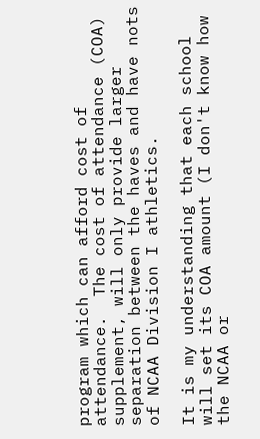program which can afford cost of attendance.  The cost of attendance (COA) supplement, will only provide larger separation between the haves and have nots of NCAA Division I athletics.

It is my understanding that each school will set its COA amount (I don't know how the NCAA or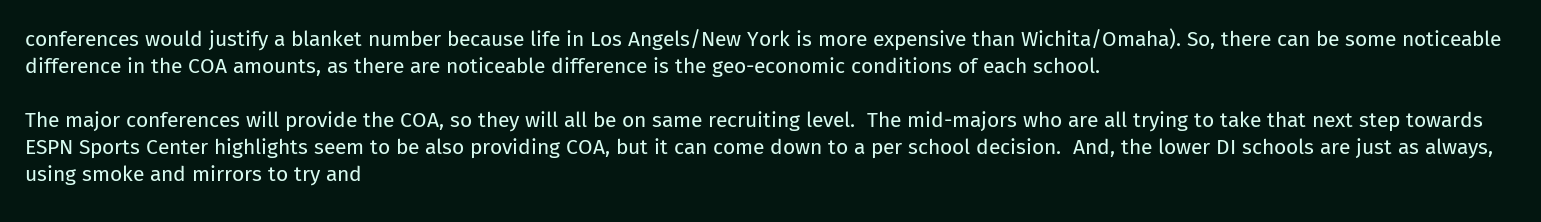conferences would justify a blanket number because life in Los Angels/New York is more expensive than Wichita/Omaha). So, there can be some noticeable difference in the COA amounts, as there are noticeable difference is the geo-economic conditions of each school.

The major conferences will provide the COA, so they will all be on same recruiting level.  The mid-majors who are all trying to take that next step towards ESPN Sports Center highlights seem to be also providing COA, but it can come down to a per school decision.  And, the lower DI schools are just as always, using smoke and mirrors to try and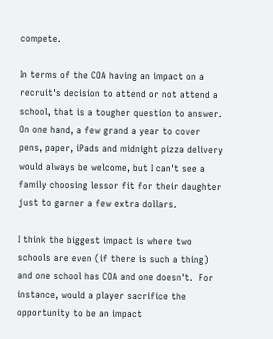compete.

In terms of the COA having an impact on a recruit's decision to attend or not attend a school, that is a tougher question to answer.  On one hand, a few grand a year to cover pens, paper, iPads and midnight pizza delivery would always be welcome, but I can't see a family choosing lessor fit for their daughter just to garner a few extra dollars.

I think the biggest impact is where two schools are even (if there is such a thing) and one school has COA and one doesn't.  For instance, would a player sacrifice the opportunity to be an impact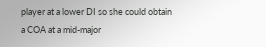player at a lower DI so she could obtain a COA at a mid-major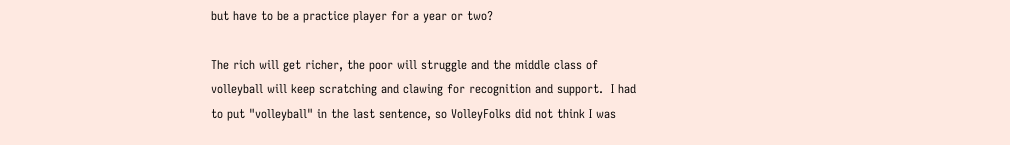but have to be a practice player for a year or two?

The rich will get richer, the poor will struggle and the middle class of volleyball will keep scratching and clawing for recognition and support.  I had to put "volleyball" in the last sentence, so VolleyFolks did not think I was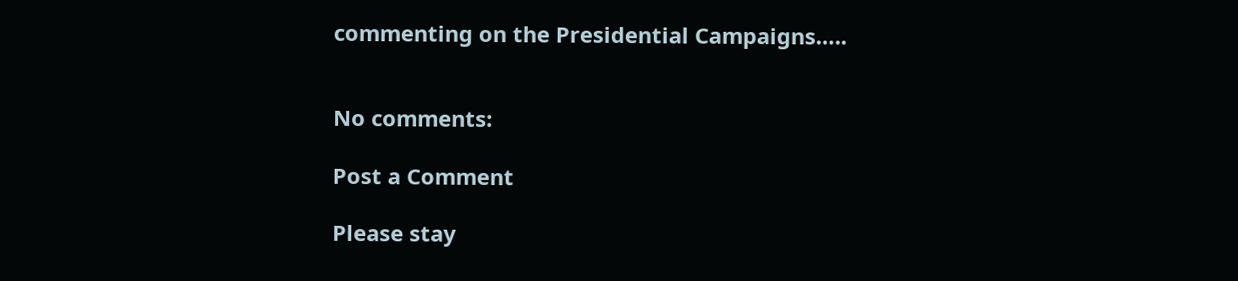commenting on the Presidential Campaigns…..


No comments:

Post a Comment

Please stay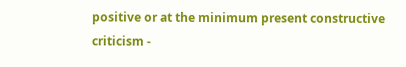positive or at the minimum present constructive criticism -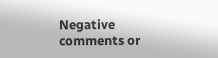Negative comments or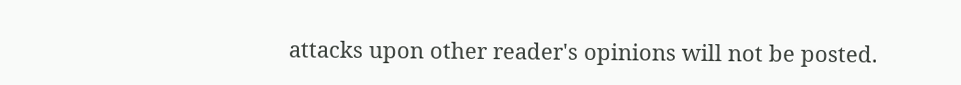attacks upon other reader's opinions will not be posted.